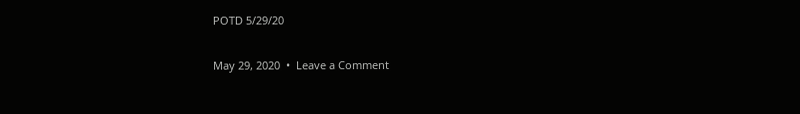POTD 5/29/20

May 29, 2020  •  Leave a Comment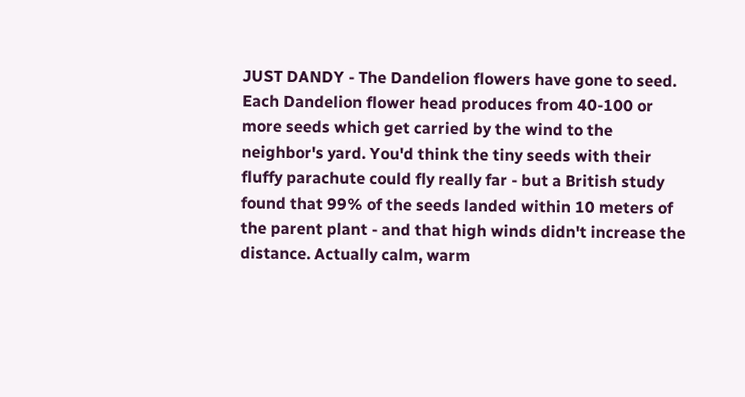JUST DANDY - The Dandelion flowers have gone to seed. Each Dandelion flower head produces from 40-100 or more seeds which get carried by the wind to the neighbor's yard. You'd think the tiny seeds with their fluffy parachute could fly really far - but a British study found that 99% of the seeds landed within 10 meters of the parent plant - and that high winds didn't increase the distance. Actually calm, warm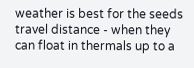weather is best for the seeds travel distance - when they can float in thermals up to a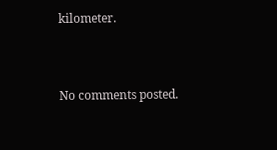kilometer.


No comments posted.